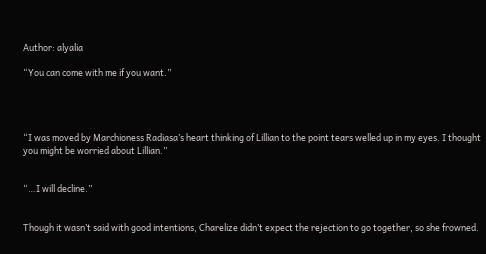Author: alyalia

“You can come with me if you want.”




“I was moved by Marchioness Radiasa’s heart thinking of Lillian to the point tears welled up in my eyes. I thought you might be worried about Lillian.”


“…I will decline.”


Though it wasn’t said with good intentions, Charelize didn’t expect the rejection to go together, so she frowned.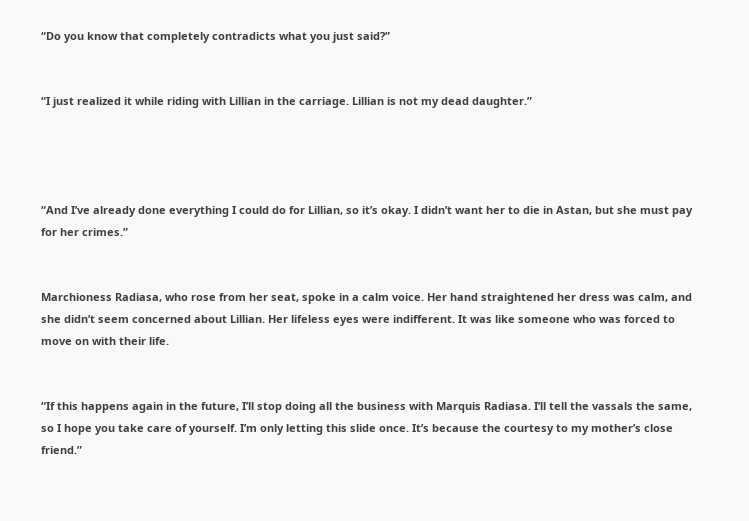“Do you know that completely contradicts what you just said?”


“I just realized it while riding with Lillian in the carriage. Lillian is not my dead daughter.”




“And I’ve already done everything I could do for Lillian, so it’s okay. I didn’t want her to die in Astan, but she must pay for her crimes.”


Marchioness Radiasa, who rose from her seat, spoke in a calm voice. Her hand straightened her dress was calm, and she didn’t seem concerned about Lillian. Her lifeless eyes were indifferent. It was like someone who was forced to move on with their life.


“If this happens again in the future, I’ll stop doing all the business with Marquis Radiasa. I’ll tell the vassals the same, so I hope you take care of yourself. I’m only letting this slide once. It’s because the courtesy to my mother’s close friend.”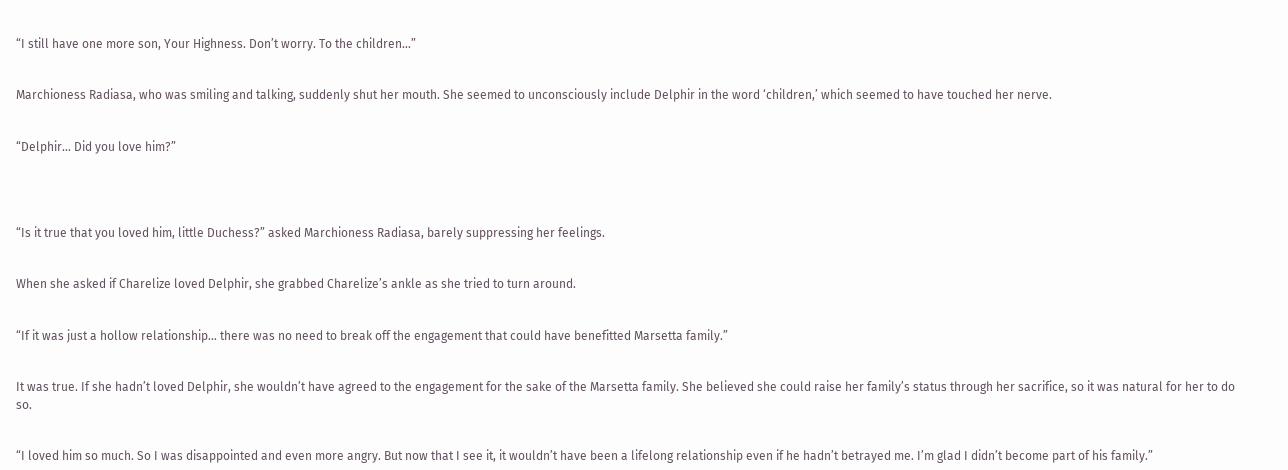“I still have one more son, Your Highness. Don’t worry. To the children…”


Marchioness Radiasa, who was smiling and talking, suddenly shut her mouth. She seemed to unconsciously include Delphir in the word ‘children,’ which seemed to have touched her nerve.


“Delphir… Did you love him?”




“Is it true that you loved him, little Duchess?” asked Marchioness Radiasa, barely suppressing her feelings.


When she asked if Charelize loved Delphir, she grabbed Charelize’s ankle as she tried to turn around.


“If it was just a hollow relationship… there was no need to break off the engagement that could have benefitted Marsetta family.”


It was true. If she hadn’t loved Delphir, she wouldn’t have agreed to the engagement for the sake of the Marsetta family. She believed she could raise her family’s status through her sacrifice, so it was natural for her to do so.


“I loved him so much. So I was disappointed and even more angry. But now that I see it, it wouldn’t have been a lifelong relationship even if he hadn’t betrayed me. I’m glad I didn’t become part of his family.”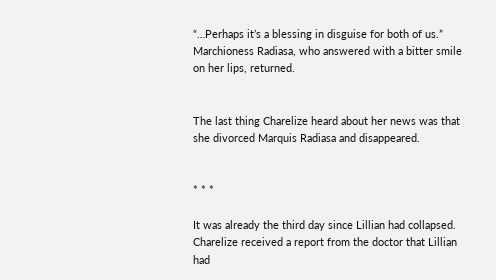“…Perhaps it’s a blessing in disguise for both of us.” Marchioness Radiasa, who answered with a bitter smile on her lips, returned.


The last thing Charelize heard about her news was that she divorced Marquis Radiasa and disappeared.


* * *

It was already the third day since Lillian had collapsed. Charelize received a report from the doctor that Lillian had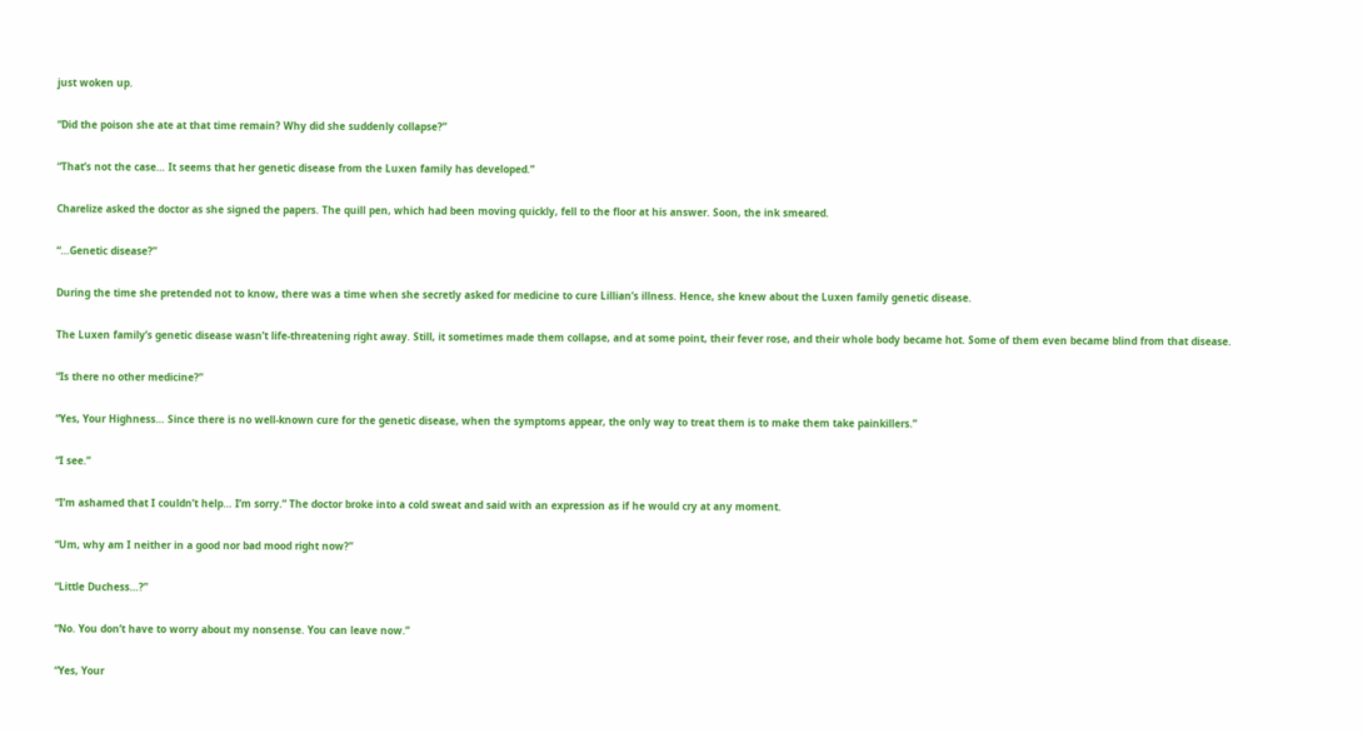just woken up.


“Did the poison she ate at that time remain? Why did she suddenly collapse?”


“That’s not the case… It seems that her genetic disease from the Luxen family has developed.”


Charelize asked the doctor as she signed the papers. The quill pen, which had been moving quickly, fell to the floor at his answer. Soon, the ink smeared.


“…Genetic disease?”


During the time she pretended not to know, there was a time when she secretly asked for medicine to cure Lillian’s illness. Hence, she knew about the Luxen family genetic disease.


The Luxen family’s genetic disease wasn’t life-threatening right away. Still, it sometimes made them collapse, and at some point, their fever rose, and their whole body became hot. Some of them even became blind from that disease.


“Is there no other medicine?”


“Yes, Your Highness… Since there is no well-known cure for the genetic disease, when the symptoms appear, the only way to treat them is to make them take painkillers.”


“I see.”


“I’m ashamed that I couldn’t help… I’m sorry.” The doctor broke into a cold sweat and said with an expression as if he would cry at any moment.


“Um, why am I neither in a good nor bad mood right now?”


“Little Duchess…?”


“No. You don’t have to worry about my nonsense. You can leave now.”


“Yes, Your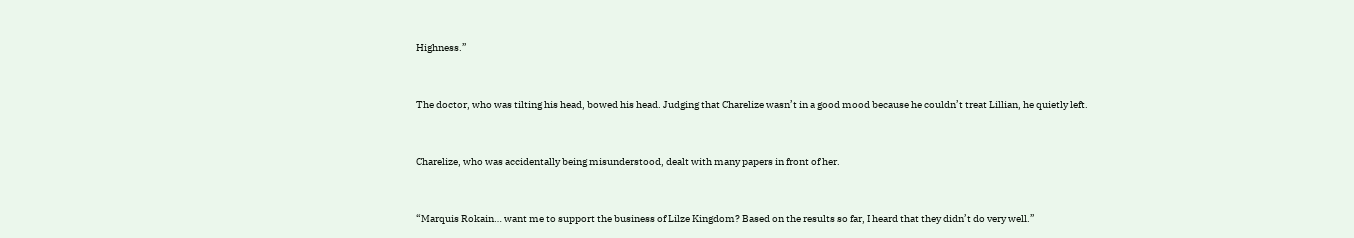Highness.”


The doctor, who was tilting his head, bowed his head. Judging that Charelize wasn’t in a good mood because he couldn’t treat Lillian, he quietly left.


Charelize, who was accidentally being misunderstood, dealt with many papers in front of her.


“Marquis Rokain… want me to support the business of Lilze Kingdom? Based on the results so far, I heard that they didn’t do very well.”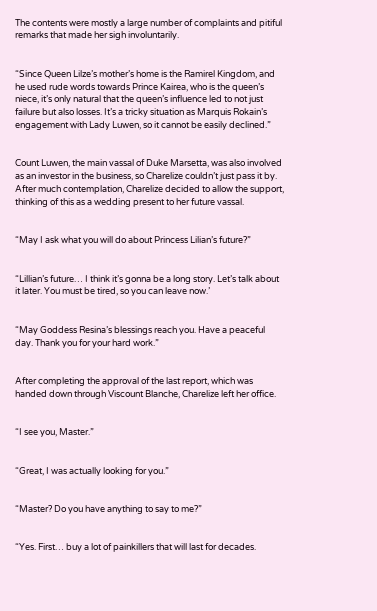The contents were mostly a large number of complaints and pitiful remarks that made her sigh involuntarily.


“Since Queen Lilze’s mother’s home is the Ramirel Kingdom, and he used rude words towards Prince Kairea, who is the queen’s niece, it’s only natural that the queen’s influence led to not just failure but also losses. It’s a tricky situation as Marquis Rokain’s engagement with Lady Luwen, so it cannot be easily declined.”


Count Luwen, the main vassal of Duke Marsetta, was also involved as an investor in the business, so Charelize couldn’t just pass it by. After much contemplation, Charelize decided to allow the support, thinking of this as a wedding present to her future vassal.


“May I ask what you will do about Princess Lilian’s future?”


“Lillian’s future… I think it’s gonna be a long story. Let’s talk about it later. You must be tired, so you can leave now.’


“May Goddess Resina’s blessings reach you. Have a peaceful day. Thank you for your hard work.”


After completing the approval of the last report, which was handed down through Viscount Blanche, Charelize left her office.


“I see you, Master.”


“Great, I was actually looking for you.”


“Master? Do you have anything to say to me?”


“Yes. First… buy a lot of painkillers that will last for decades.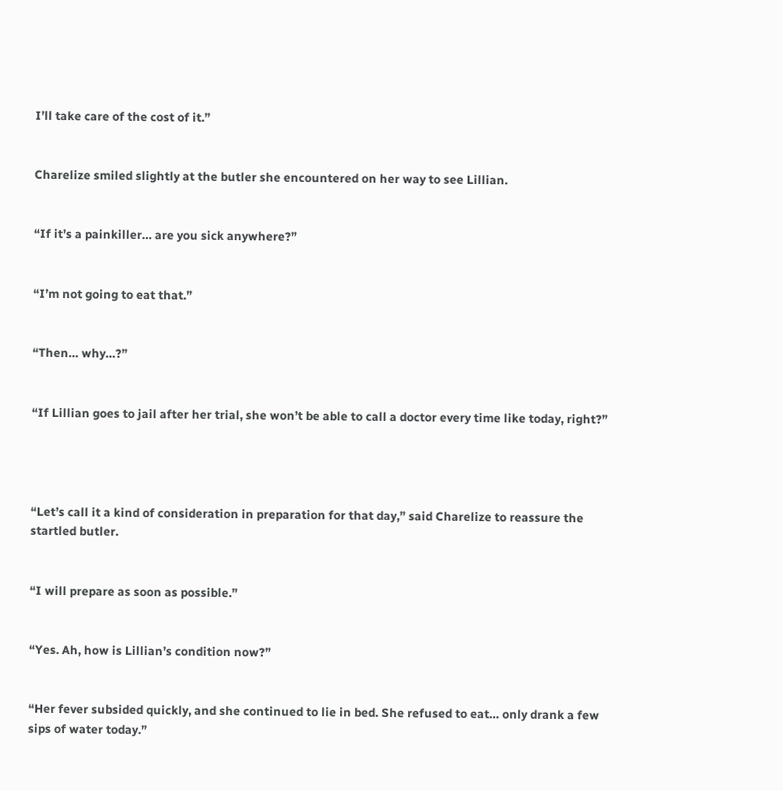I’ll take care of the cost of it.”


Charelize smiled slightly at the butler she encountered on her way to see Lillian.


“If it’s a painkiller… are you sick anywhere?”


“I’m not going to eat that.”


“Then… why…?”


“If Lillian goes to jail after her trial, she won’t be able to call a doctor every time like today, right?”




“Let’s call it a kind of consideration in preparation for that day,” said Charelize to reassure the startled butler.


“I will prepare as soon as possible.”


“Yes. Ah, how is Lillian’s condition now?”


“Her fever subsided quickly, and she continued to lie in bed. She refused to eat… only drank a few sips of water today.”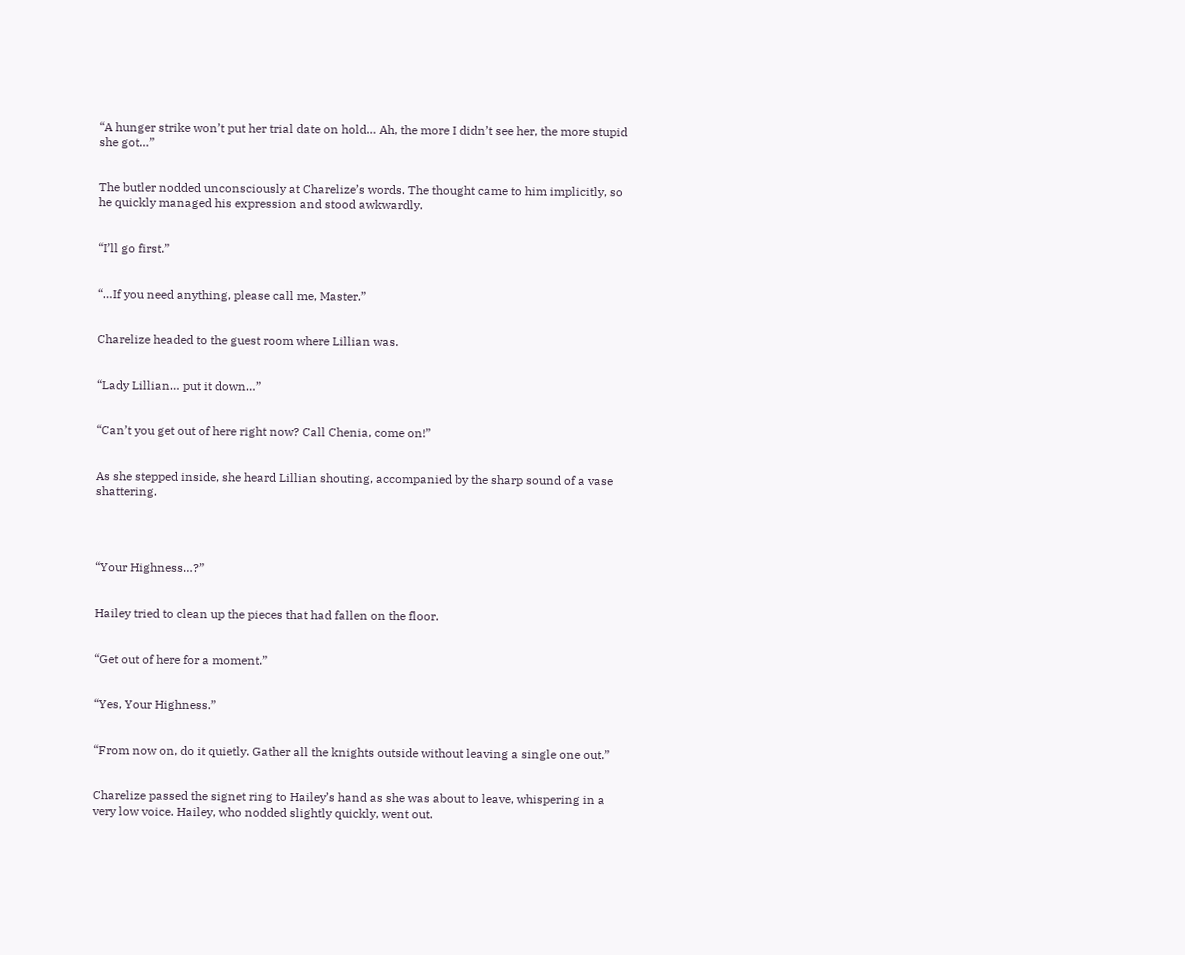“A hunger strike won’t put her trial date on hold… Ah, the more I didn’t see her, the more stupid she got…”


The butler nodded unconsciously at Charelize’s words. The thought came to him implicitly, so he quickly managed his expression and stood awkwardly.


“I’ll go first.”


“…If you need anything, please call me, Master.”


Charelize headed to the guest room where Lillian was.


“Lady Lillian… put it down…”


“Can’t you get out of here right now? Call Chenia, come on!”


As she stepped inside, she heard Lillian shouting, accompanied by the sharp sound of a vase shattering.




“Your Highness…?”


Hailey tried to clean up the pieces that had fallen on the floor.


“Get out of here for a moment.”


“Yes, Your Highness.”


“From now on, do it quietly. Gather all the knights outside without leaving a single one out.”


Charelize passed the signet ring to Hailey’s hand as she was about to leave, whispering in a very low voice. Hailey, who nodded slightly quickly, went out.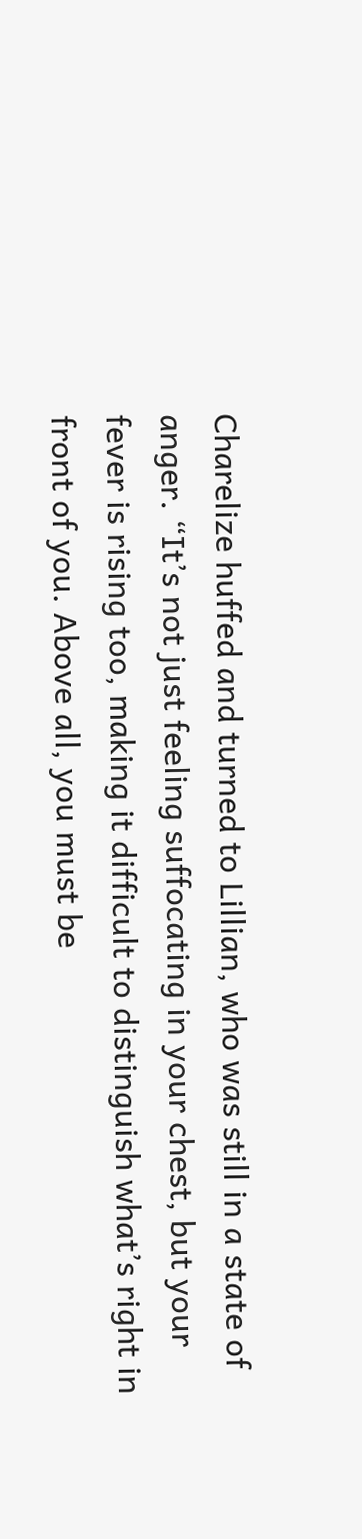Charelize huffed and turned to Lillian, who was still in a state of anger. “It’s not just feeling suffocating in your chest, but your fever is rising too, making it difficult to distinguish what’s right in front of you. Above all, you must be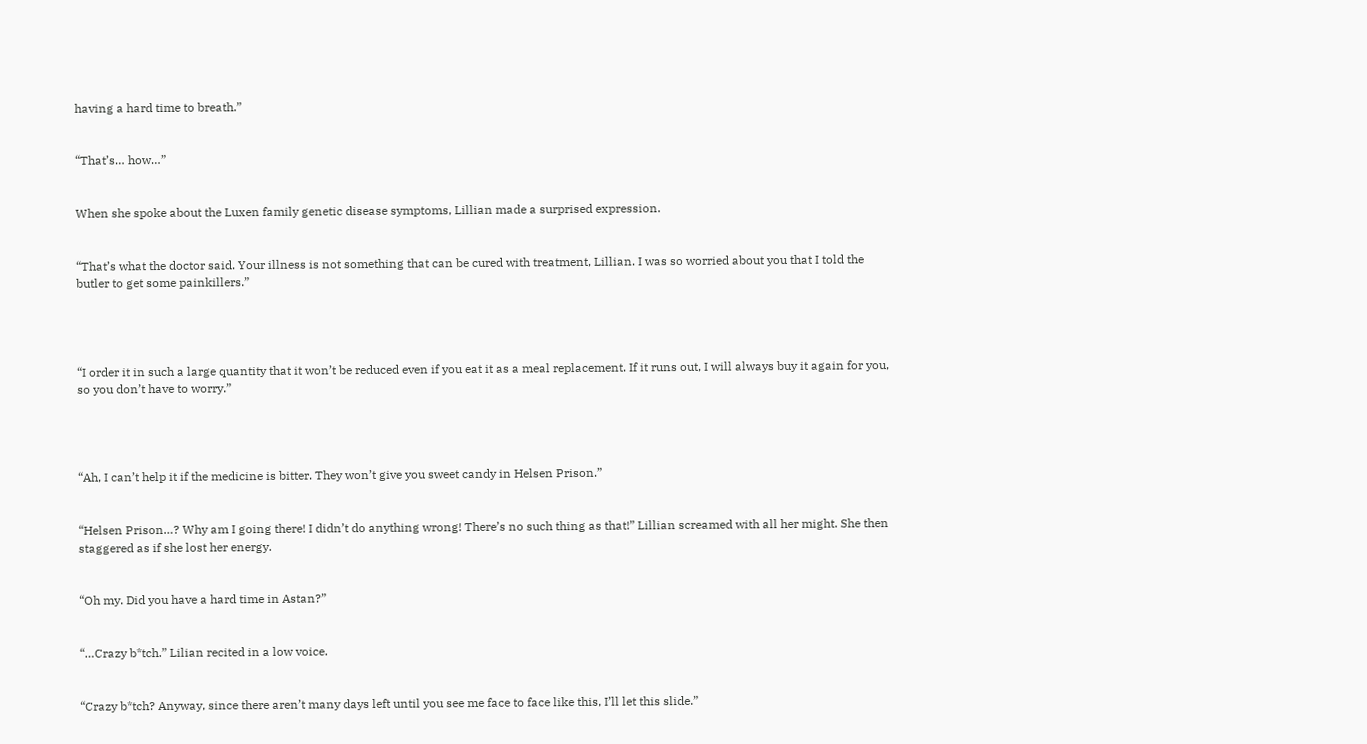having a hard time to breath.”


“That’s… how…”


When she spoke about the Luxen family genetic disease symptoms, Lillian made a surprised expression.


“That’s what the doctor said. Your illness is not something that can be cured with treatment, Lillian. I was so worried about you that I told the butler to get some painkillers.”




“I order it in such a large quantity that it won’t be reduced even if you eat it as a meal replacement. If it runs out, I will always buy it again for you, so you don’t have to worry.”




“Ah, I can’t help it if the medicine is bitter. They won’t give you sweet candy in Helsen Prison.”


“Helsen Prison…? Why am I going there! I didn’t do anything wrong! There’s no such thing as that!” Lillian screamed with all her might. She then staggered as if she lost her energy.


“Oh my. Did you have a hard time in Astan?”


“…Crazy b*tch.” Lilian recited in a low voice.


“Crazy b*tch? Anyway, since there aren’t many days left until you see me face to face like this, I’ll let this slide.”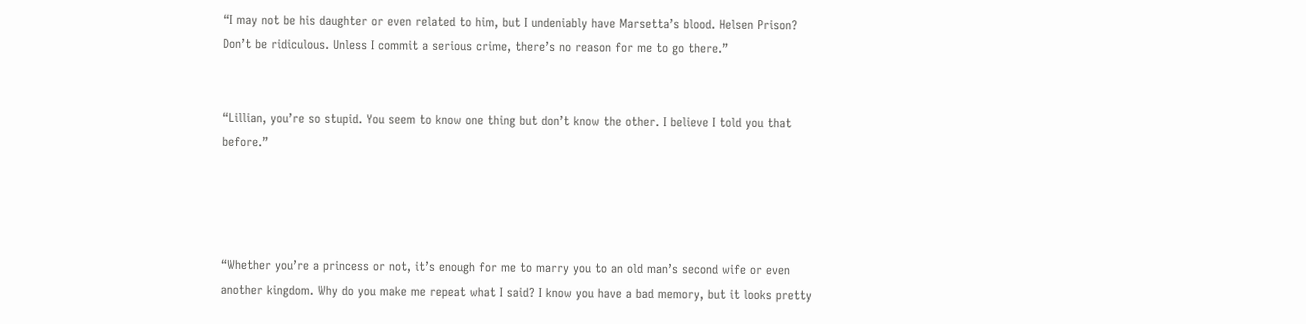“I may not be his daughter or even related to him, but I undeniably have Marsetta’s blood. Helsen Prison? Don’t be ridiculous. Unless I commit a serious crime, there’s no reason for me to go there.”


“Lillian, you’re so stupid. You seem to know one thing but don’t know the other. I believe I told you that before.”




“Whether you’re a princess or not, it’s enough for me to marry you to an old man’s second wife or even another kingdom. Why do you make me repeat what I said? I know you have a bad memory, but it looks pretty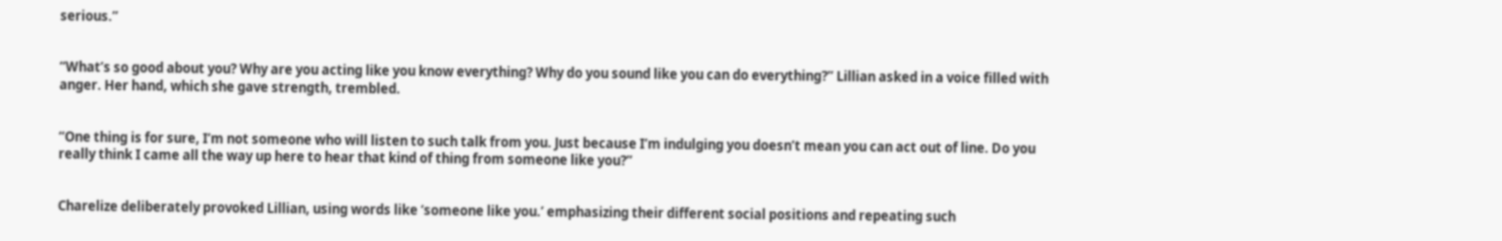serious.”


“What’s so good about you? Why are you acting like you know everything? Why do you sound like you can do everything?” Lillian asked in a voice filled with anger. Her hand, which she gave strength, trembled.


“One thing is for sure, I’m not someone who will listen to such talk from you. Just because I’m indulging you doesn’t mean you can act out of line. Do you really think I came all the way up here to hear that kind of thing from someone like you?”


Charelize deliberately provoked Lillian, using words like ‘someone like you.’ emphasizing their different social positions and repeating such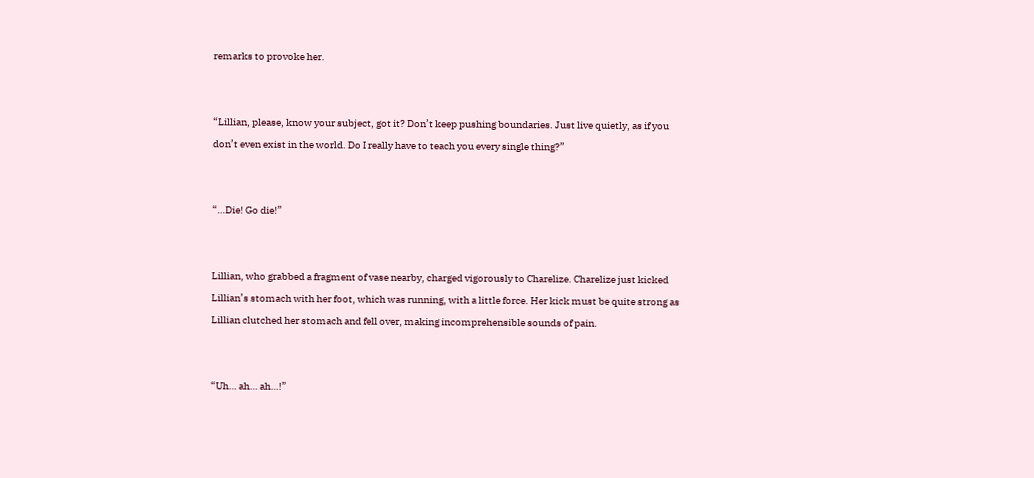remarks to provoke her.


“Lillian, please, know your subject, got it? Don’t keep pushing boundaries. Just live quietly, as if you don’t even exist in the world. Do I really have to teach you every single thing?”


“…Die! Go die!”


Lillian, who grabbed a fragment of vase nearby, charged vigorously to Charelize. Charelize just kicked Lillian’s stomach with her foot, which was running, with a little force. Her kick must be quite strong as Lillian clutched her stomach and fell over, making incomprehensible sounds of pain.


“Uh… ah… ah…!”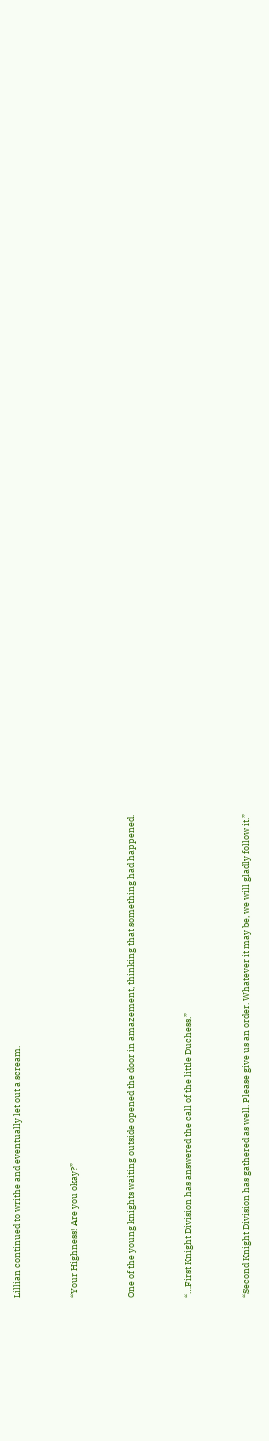Lillian continued to writhe and eventually let out a scream.


“Your Highness! Are you okay?”


One of the young knights waiting outside opened the door in amazement, thinking that something had happened.


“…First Knight Division has answered the call of the little Duchess.”


“Second Knight Division has gathered as well. Please give us an order. Whatever it may be, we will gladly follow it.”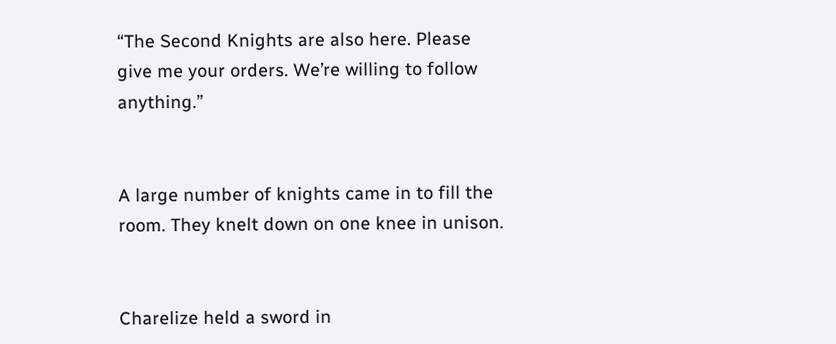“The Second Knights are also here. Please give me your orders. We’re willing to follow anything.”


A large number of knights came in to fill the room. They knelt down on one knee in unison.


Charelize held a sword in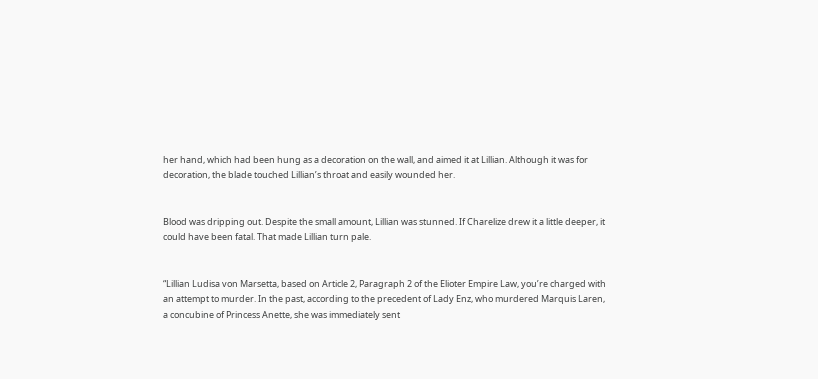her hand, which had been hung as a decoration on the wall, and aimed it at Lillian. Although it was for decoration, the blade touched Lillian’s throat and easily wounded her.


Blood was dripping out. Despite the small amount, Lillian was stunned. If Charelize drew it a little deeper, it could have been fatal. That made Lillian turn pale.


“Lillian Ludisa von Marsetta, based on Article 2, Paragraph 2 of the Elioter Empire Law, you’re charged with an attempt to murder. In the past, according to the precedent of Lady Enz, who murdered Marquis Laren, a concubine of Princess Anette, she was immediately sent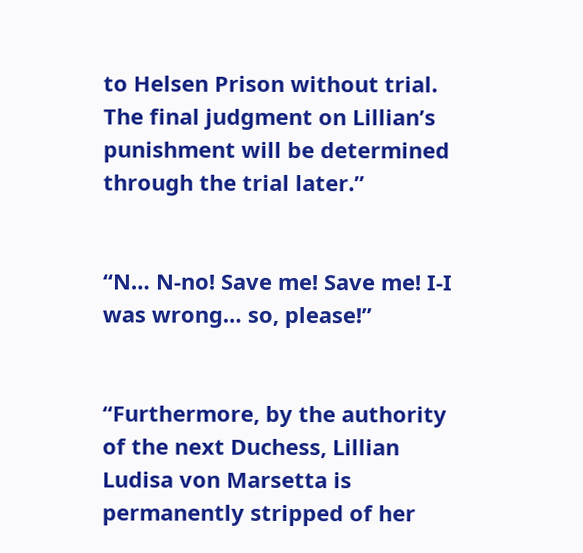to Helsen Prison without trial. The final judgment on Lillian’s punishment will be determined through the trial later.”


“N… N-no! Save me! Save me! I-I was wrong… so, please!”


“Furthermore, by the authority of the next Duchess, Lillian Ludisa von Marsetta is permanently stripped of her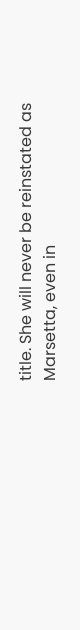title. She will never be reinstated as Marsetta, even in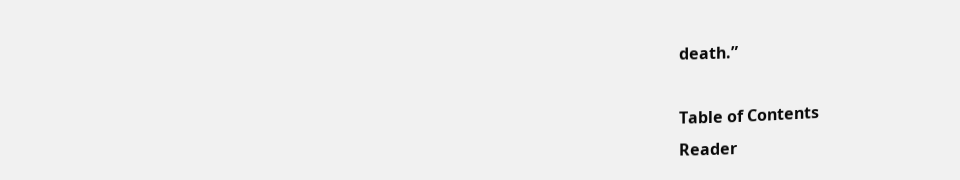death.”

Table of Contents
Reader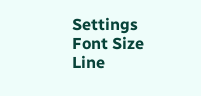Settings
Font Size
Line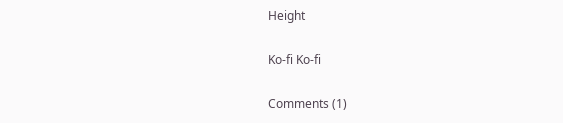Height

Ko-fi Ko-fi

Comments (1)